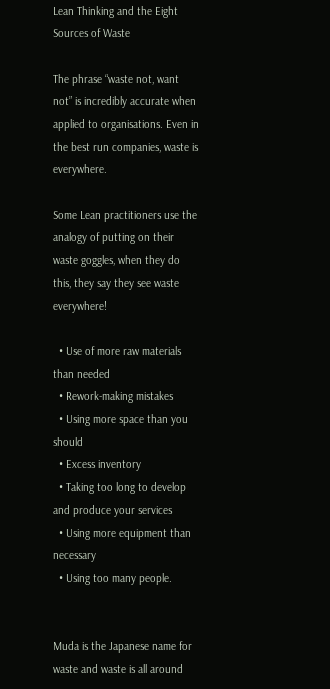Lean Thinking and the Eight Sources of Waste

The phrase “waste not, want not” is incredibly accurate when applied to organisations. Even in the best run companies, waste is everywhere.

Some Lean practitioners use the analogy of putting on their waste goggles, when they do this, they say they see waste everywhere!

  • Use of more raw materials than needed
  • Rework-making mistakes
  • Using more space than you should
  • Excess inventory
  • Taking too long to develop and produce your services
  • Using more equipment than necessary
  • Using too many people.


Muda is the Japanese name for waste and waste is all around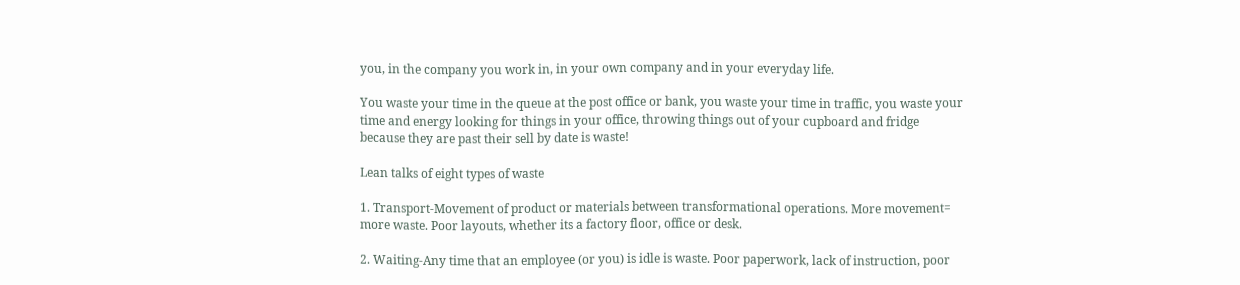you, in the company you work in, in your own company and in your everyday life.

You waste your time in the queue at the post office or bank, you waste your time in traffic, you waste your time and energy looking for things in your office, throwing things out of your cupboard and fridge because they are past their sell by date is waste!

Lean talks of eight types of waste

1. Transport-Movement of product or materials between transformational operations. More movement= more waste. Poor layouts, whether its a factory floor, office or desk.

2. Waiting-Any time that an employee (or you) is idle is waste. Poor paperwork, lack of instruction, poor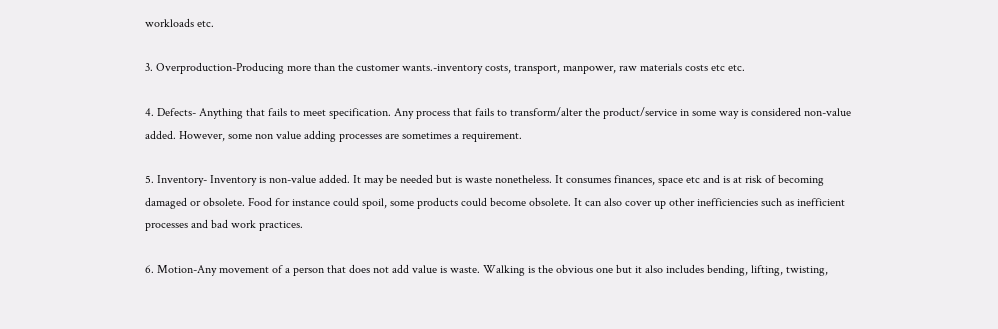workloads etc.

3. Overproduction-Producing more than the customer wants.-inventory costs, transport, manpower, raw materials costs etc etc.

4. Defects- Anything that fails to meet specification. Any process that fails to transform/alter the product/service in some way is considered non-value added. However, some non value adding processes are sometimes a requirement.

5. Inventory- Inventory is non-value added. It may be needed but is waste nonetheless. It consumes finances, space etc and is at risk of becoming damaged or obsolete. Food for instance could spoil, some products could become obsolete. It can also cover up other inefficiencies such as inefficient processes and bad work practices.

6. Motion-Any movement of a person that does not add value is waste. Walking is the obvious one but it also includes bending, lifting, twisting,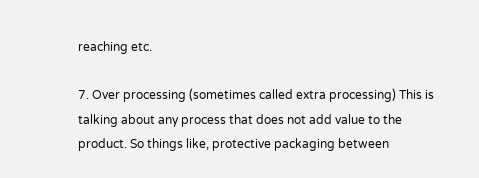reaching etc.

7. Over processing (sometimes called extra processing) This is talking about any process that does not add value to the product. So things like, protective packaging between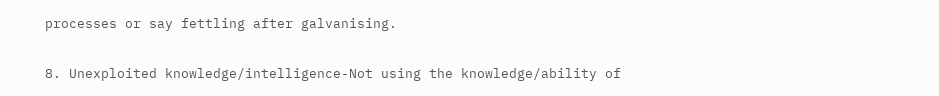processes or say fettling after galvanising.

8. Unexploited knowledge/intelligence-Not using the knowledge/ability of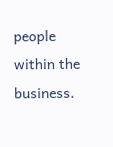people within the business.